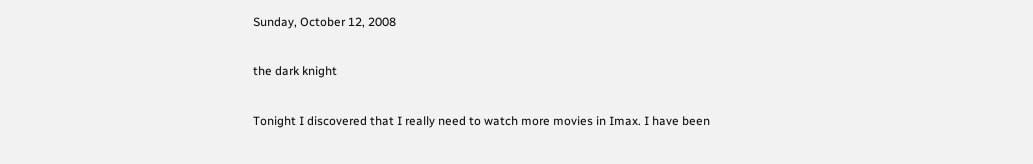Sunday, October 12, 2008

the dark knight

Tonight I discovered that I really need to watch more movies in Imax. I have been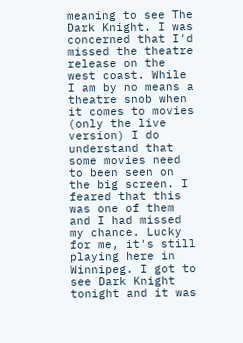meaning to see The Dark Knight. I was concerned that I'd missed the theatre release on the west coast. While I am by no means a theatre snob when it comes to movies (only the live version) I do understand that some movies need to been seen on the big screen. I feared that this was one of them and I had missed my chance. Lucky for me, it's still playing here in Winnipeg. I got to see Dark Knight tonight and it was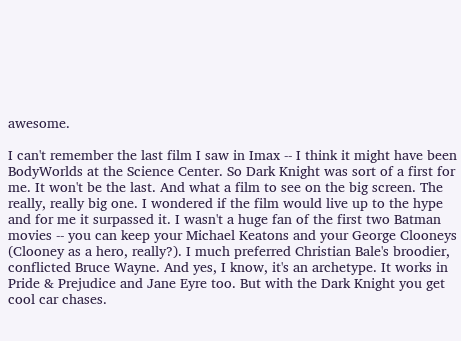awesome.

I can't remember the last film I saw in Imax -- I think it might have been BodyWorlds at the Science Center. So Dark Knight was sort of a first for me. It won't be the last. And what a film to see on the big screen. The really, really big one. I wondered if the film would live up to the hype and for me it surpassed it. I wasn't a huge fan of the first two Batman movies -- you can keep your Michael Keatons and your George Clooneys (Clooney as a hero, really?). I much preferred Christian Bale's broodier, conflicted Bruce Wayne. And yes, I know, it's an archetype. It works in Pride & Prejudice and Jane Eyre too. But with the Dark Knight you get cool car chases.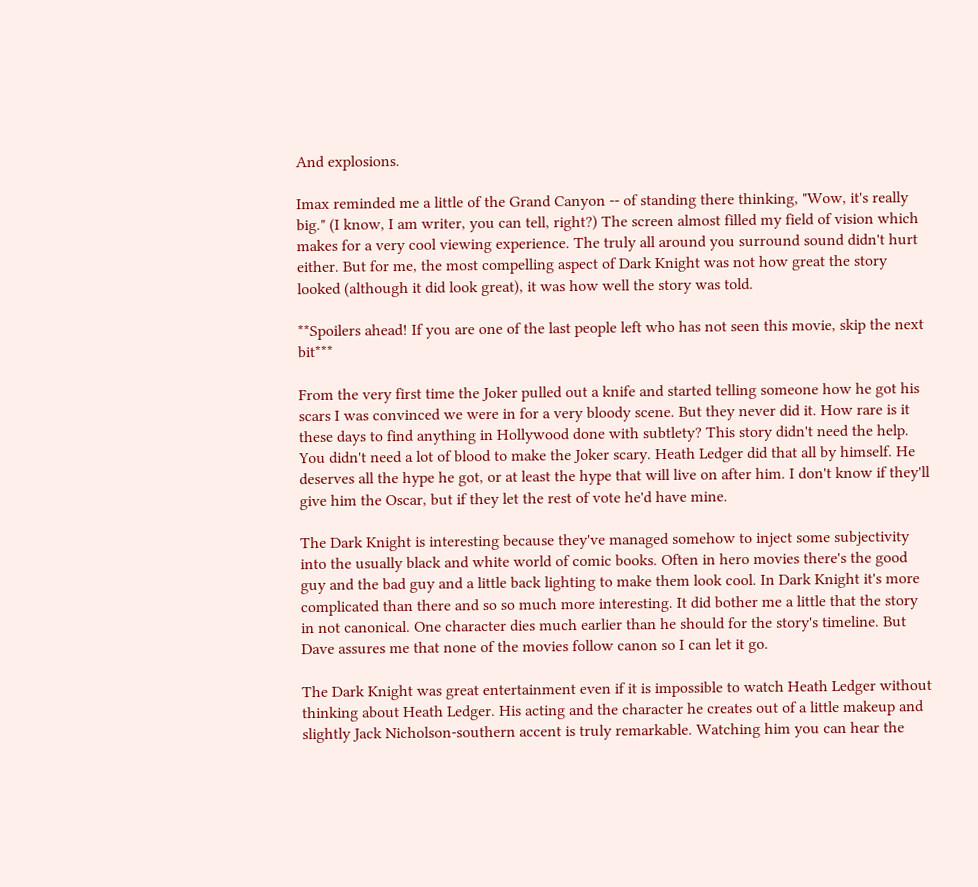And explosions.

Imax reminded me a little of the Grand Canyon -- of standing there thinking, "Wow, it's really big." (I know, I am writer, you can tell, right?) The screen almost filled my field of vision which makes for a very cool viewing experience. The truly all around you surround sound didn't hurt either. But for me, the most compelling aspect of Dark Knight was not how great the story looked (although it did look great), it was how well the story was told.

**Spoilers ahead! If you are one of the last people left who has not seen this movie, skip the next bit***

From the very first time the Joker pulled out a knife and started telling someone how he got his scars I was convinced we were in for a very bloody scene. But they never did it. How rare is it these days to find anything in Hollywood done with subtlety? This story didn't need the help. You didn't need a lot of blood to make the Joker scary. Heath Ledger did that all by himself. He deserves all the hype he got, or at least the hype that will live on after him. I don't know if they'll give him the Oscar, but if they let the rest of vote he'd have mine.

The Dark Knight is interesting because they've managed somehow to inject some subjectivity into the usually black and white world of comic books. Often in hero movies there's the good guy and the bad guy and a little back lighting to make them look cool. In Dark Knight it's more complicated than there and so so much more interesting. It did bother me a little that the story in not canonical. One character dies much earlier than he should for the story's timeline. But Dave assures me that none of the movies follow canon so I can let it go.

The Dark Knight was great entertainment even if it is impossible to watch Heath Ledger without thinking about Heath Ledger. His acting and the character he creates out of a little makeup and slightly Jack Nicholson-southern accent is truly remarkable. Watching him you can hear the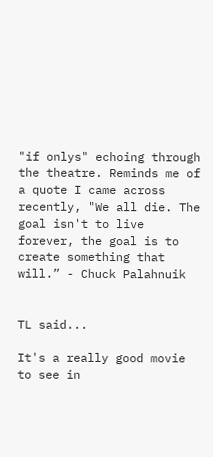"if onlys" echoing through the theatre. Reminds me of a quote I came across recently, "We all die. The goal isn't to live forever, the goal is to create something that will.” - Chuck Palahnuik


TL said...

It's a really good movie to see in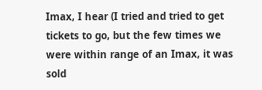Imax, I hear (I tried and tried to get tickets to go, but the few times we were within range of an Imax, it was sold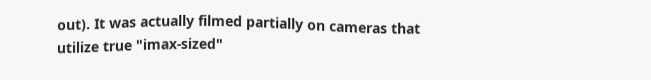out). It was actually filmed partially on cameras that utilize true "imax-sized"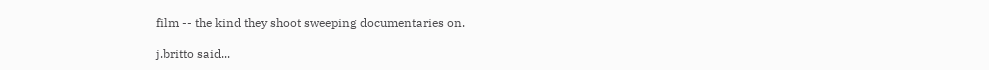film -- the kind they shoot sweeping documentaries on.

j.britto said...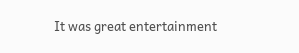It was great entertainment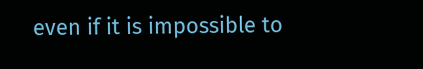even if it is impossible to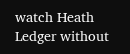watch Heath Ledger without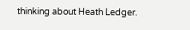thinking about Heath Ledger.